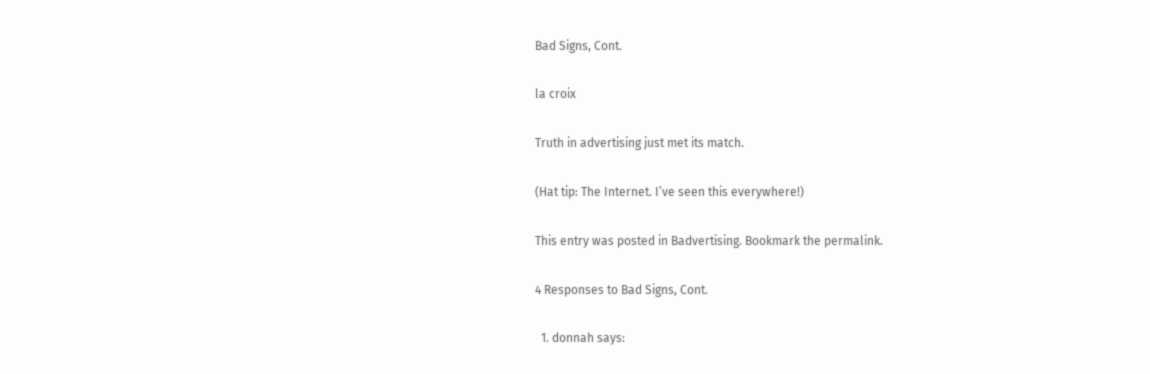Bad Signs, Cont.

la croix

Truth in advertising just met its match.

(Hat tip: The Internet. I’ve seen this everywhere!)

This entry was posted in Badvertising. Bookmark the permalink.

4 Responses to Bad Signs, Cont.

  1. donnah says: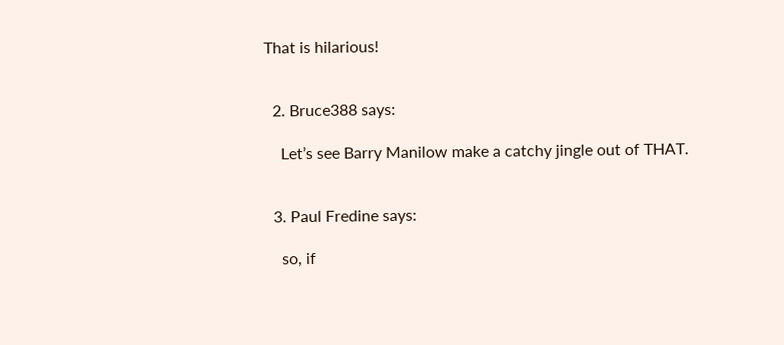That is hilarious!


  2. Bruce388 says:

    Let’s see Barry Manilow make a catchy jingle out of THAT.


  3. Paul Fredine says:

    so, if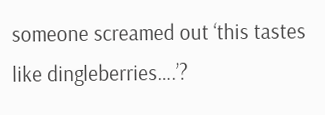someone screamed out ‘this tastes like dingleberries….’?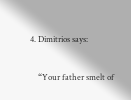4. Dimitrios says:

    “Your father smelt of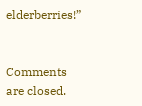elderberries!”


Comments are closed.